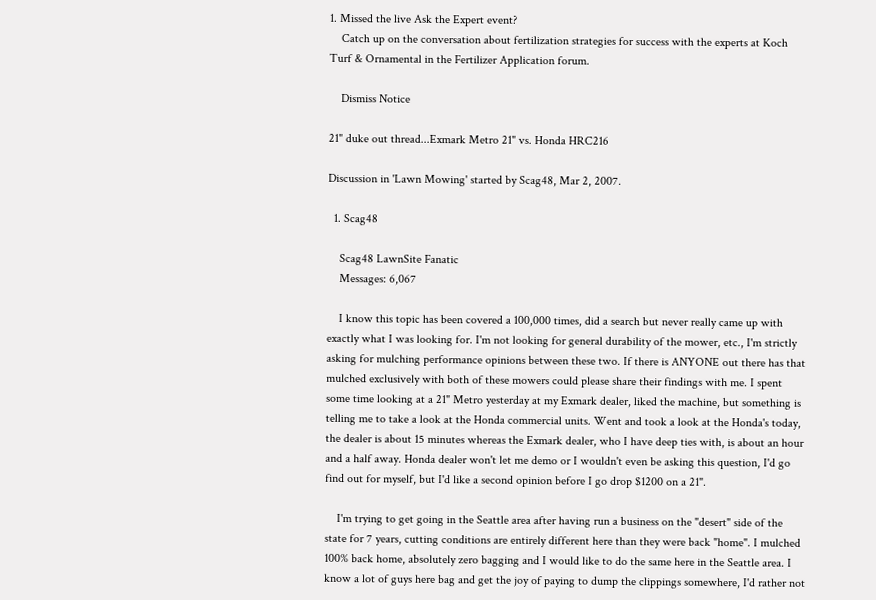1. Missed the live Ask the Expert event?
    Catch up on the conversation about fertilization strategies for success with the experts at Koch Turf & Ornamental in the Fertilizer Application forum.

    Dismiss Notice

21" duke out thread...Exmark Metro 21" vs. Honda HRC216

Discussion in 'Lawn Mowing' started by Scag48, Mar 2, 2007.

  1. Scag48

    Scag48 LawnSite Fanatic
    Messages: 6,067

    I know this topic has been covered a 100,000 times, did a search but never really came up with exactly what I was looking for. I'm not looking for general durability of the mower, etc., I'm strictly asking for mulching performance opinions between these two. If there is ANYONE out there has that mulched exclusively with both of these mowers could please share their findings with me. I spent some time looking at a 21" Metro yesterday at my Exmark dealer, liked the machine, but something is telling me to take a look at the Honda commercial units. Went and took a look at the Honda's today, the dealer is about 15 minutes whereas the Exmark dealer, who I have deep ties with, is about an hour and a half away. Honda dealer won't let me demo or I wouldn't even be asking this question, I'd go find out for myself, but I'd like a second opinion before I go drop $1200 on a 21".

    I'm trying to get going in the Seattle area after having run a business on the "desert" side of the state for 7 years, cutting conditions are entirely different here than they were back "home". I mulched 100% back home, absolutely zero bagging and I would like to do the same here in the Seattle area. I know a lot of guys here bag and get the joy of paying to dump the clippings somewhere, I'd rather not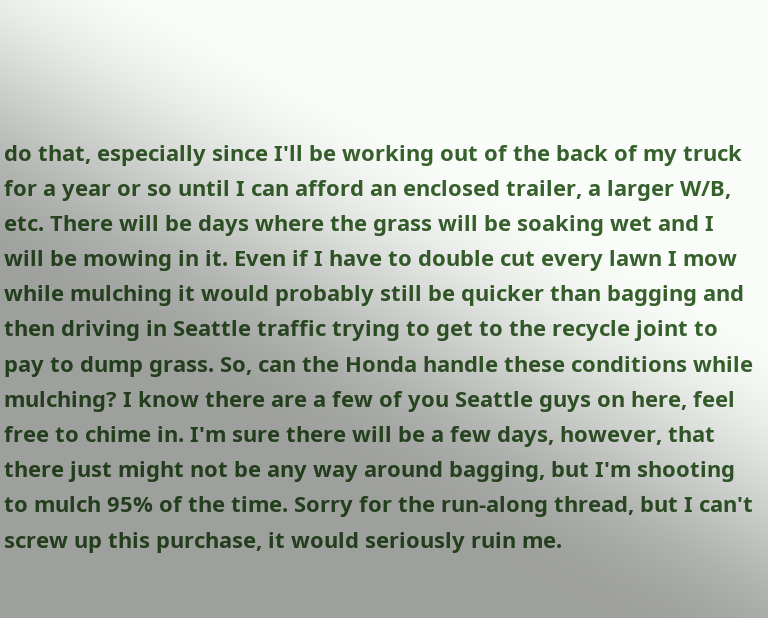do that, especially since I'll be working out of the back of my truck for a year or so until I can afford an enclosed trailer, a larger W/B, etc. There will be days where the grass will be soaking wet and I will be mowing in it. Even if I have to double cut every lawn I mow while mulching it would probably still be quicker than bagging and then driving in Seattle traffic trying to get to the recycle joint to pay to dump grass. So, can the Honda handle these conditions while mulching? I know there are a few of you Seattle guys on here, feel free to chime in. I'm sure there will be a few days, however, that there just might not be any way around bagging, but I'm shooting to mulch 95% of the time. Sorry for the run-along thread, but I can't screw up this purchase, it would seriously ruin me.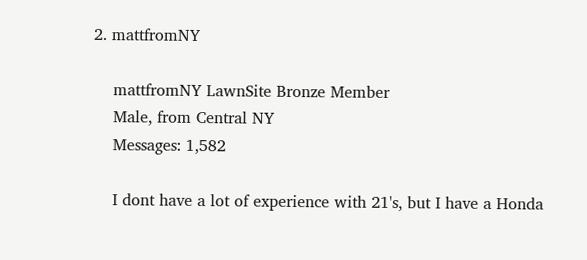2. mattfromNY

    mattfromNY LawnSite Bronze Member
    Male, from Central NY
    Messages: 1,582

    I dont have a lot of experience with 21's, but I have a Honda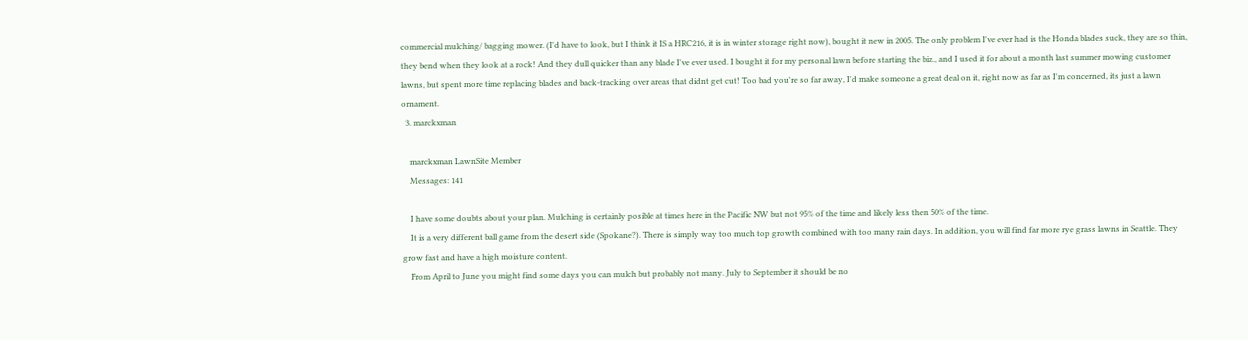commercial mulching/ bagging mower. (I'd have to look, but I think it IS a HRC216, it is in winter storage right now), bought it new in 2005. The only problem I've ever had is the Honda blades suck, they are so thin, they bend when they look at a rock! And they dull quicker than any blade I've ever used. I bought it for my personal lawn before starting the biz., and I used it for about a month last summer mowing customer lawns, but spent more time replacing blades and back-tracking over areas that didnt get cut! Too bad you're so far away, I'd make someone a great deal on it, right now as far as I'm concerned, its just a lawn ornament.
  3. marckxman

    marckxman LawnSite Member
    Messages: 141

    I have some doubts about your plan. Mulching is certainly posible at times here in the Pacific NW but not 95% of the time and likely less then 50% of the time.
    It is a very different ball game from the desert side (Spokane?). There is simply way too much top growth combined with too many rain days. In addition, you will find far more rye grass lawns in Seattle. They grow fast and have a high moisture content.
    From April to June you might find some days you can mulch but probably not many. July to September it should be no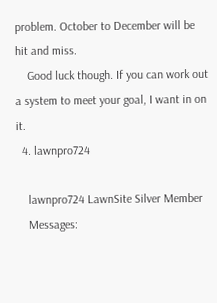problem. October to December will be hit and miss.
    Good luck though. If you can work out a system to meet your goal, I want in on it.
  4. lawnpro724

    lawnpro724 LawnSite Silver Member
    Messages: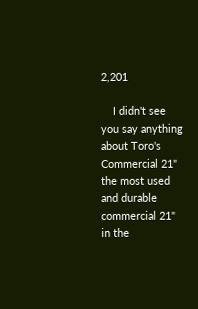2,201

    I didn't see you say anything about Toro's Commercial 21" the most used and durable commercial 21" in the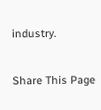industry.

Share This Page